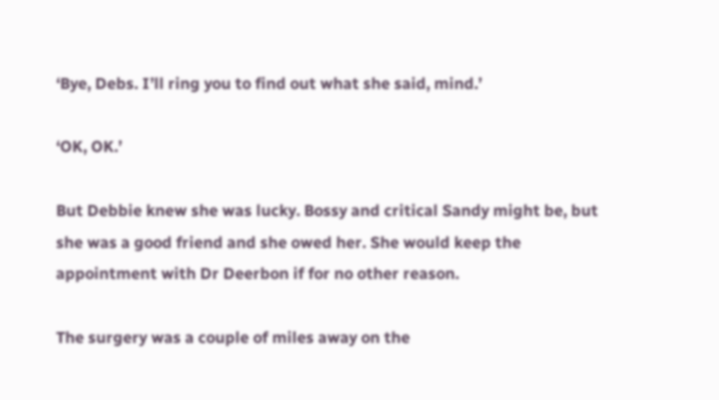‘Bye, Debs. I’ll ring you to find out what she said, mind.’

‘OK, OK.’

But Debbie knew she was lucky. Bossy and critical Sandy might be, but she was a good friend and she owed her. She would keep the appointment with Dr Deerbon if for no other reason.

The surgery was a couple of miles away on the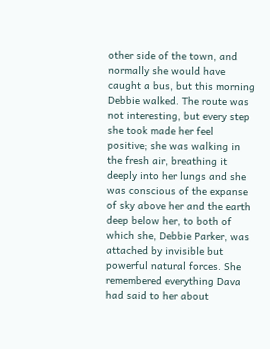other side of the town, and normally she would have caught a bus, but this morning Debbie walked. The route was not interesting, but every step she took made her feel positive; she was walking in the fresh air, breathing it deeply into her lungs and she was conscious of the expanse of sky above her and the earth deep below her, to both of which she, Debbie Parker, was attached by invisible but powerful natural forces. She remembered everything Dava had said to her about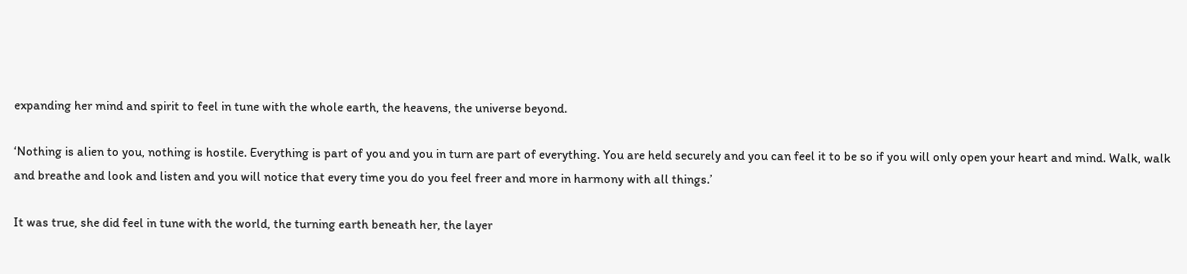expanding her mind and spirit to feel in tune with the whole earth, the heavens, the universe beyond.

‘Nothing is alien to you, nothing is hostile. Everything is part of you and you in turn are part of everything. You are held securely and you can feel it to be so if you will only open your heart and mind. Walk, walk and breathe and look and listen and you will notice that every time you do you feel freer and more in harmony with all things.’

It was true, she did feel in tune with the world, the turning earth beneath her, the layer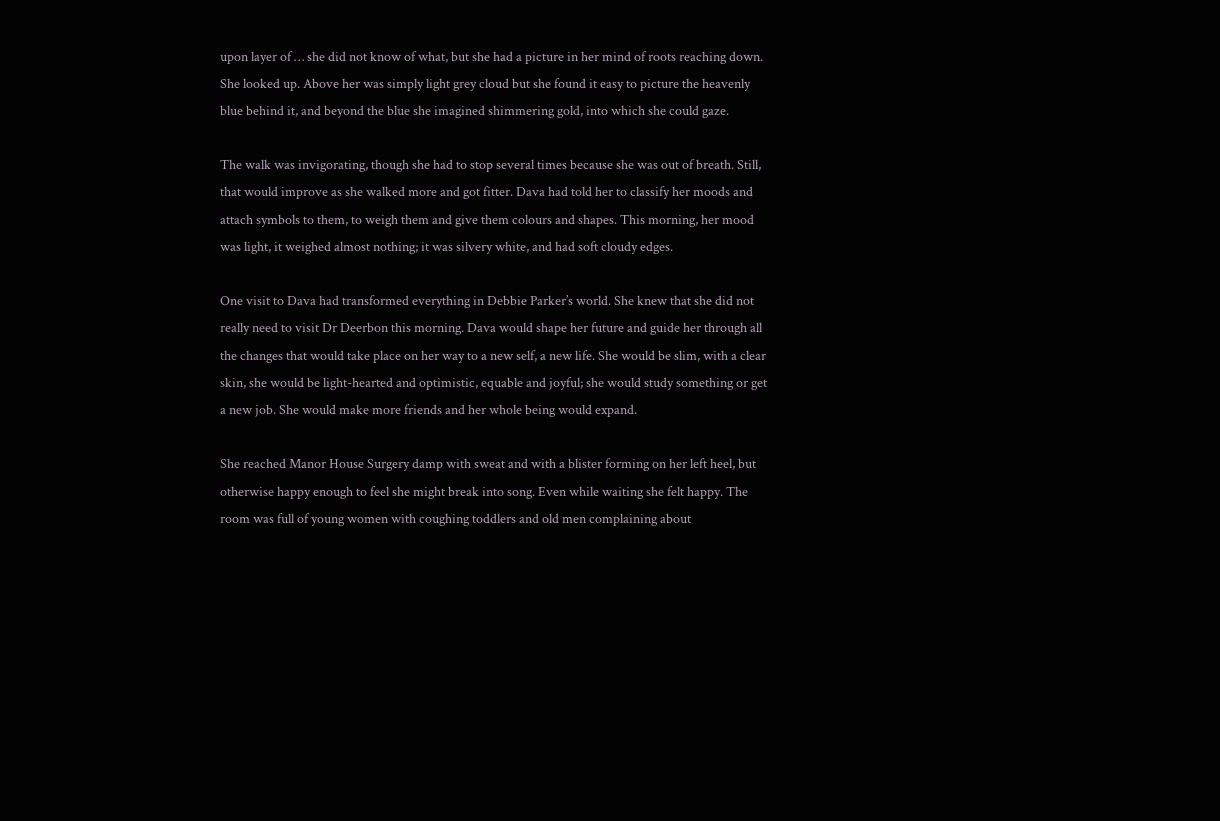upon layer of … she did not know of what, but she had a picture in her mind of roots reaching down. She looked up. Above her was simply light grey cloud but she found it easy to picture the heavenly blue behind it, and beyond the blue she imagined shimmering gold, into which she could gaze.

The walk was invigorating, though she had to stop several times because she was out of breath. Still, that would improve as she walked more and got fitter. Dava had told her to classify her moods and attach symbols to them, to weigh them and give them colours and shapes. This morning, her mood was light, it weighed almost nothing; it was silvery white, and had soft cloudy edges.

One visit to Dava had transformed everything in Debbie Parker’s world. She knew that she did not really need to visit Dr Deerbon this morning. Dava would shape her future and guide her through all the changes that would take place on her way to a new self, a new life. She would be slim, with a clear skin, she would be light-hearted and optimistic, equable and joyful; she would study something or get a new job. She would make more friends and her whole being would expand.

She reached Manor House Surgery damp with sweat and with a blister forming on her left heel, but otherwise happy enough to feel she might break into song. Even while waiting she felt happy. The room was full of young women with coughing toddlers and old men complaining about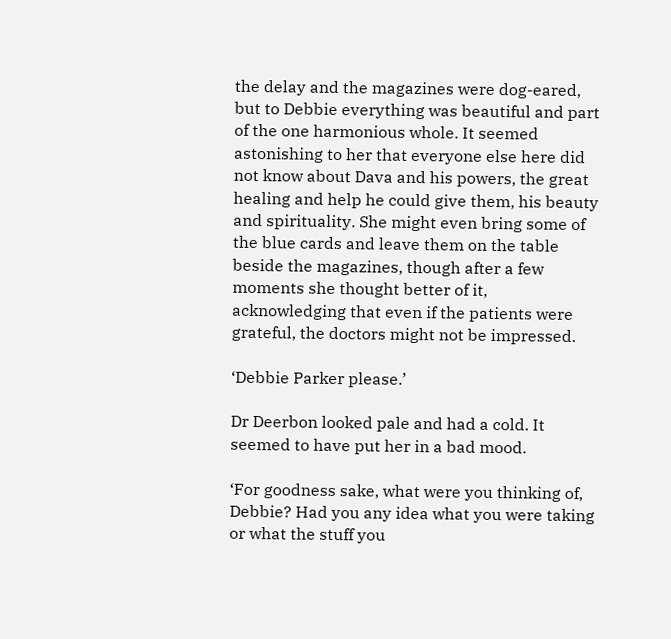the delay and the magazines were dog-eared, but to Debbie everything was beautiful and part of the one harmonious whole. It seemed astonishing to her that everyone else here did not know about Dava and his powers, the great healing and help he could give them, his beauty and spirituality. She might even bring some of the blue cards and leave them on the table beside the magazines, though after a few moments she thought better of it, acknowledging that even if the patients were grateful, the doctors might not be impressed.

‘Debbie Parker please.’

Dr Deerbon looked pale and had a cold. It seemed to have put her in a bad mood.

‘For goodness sake, what were you thinking of, Debbie? Had you any idea what you were taking or what the stuff you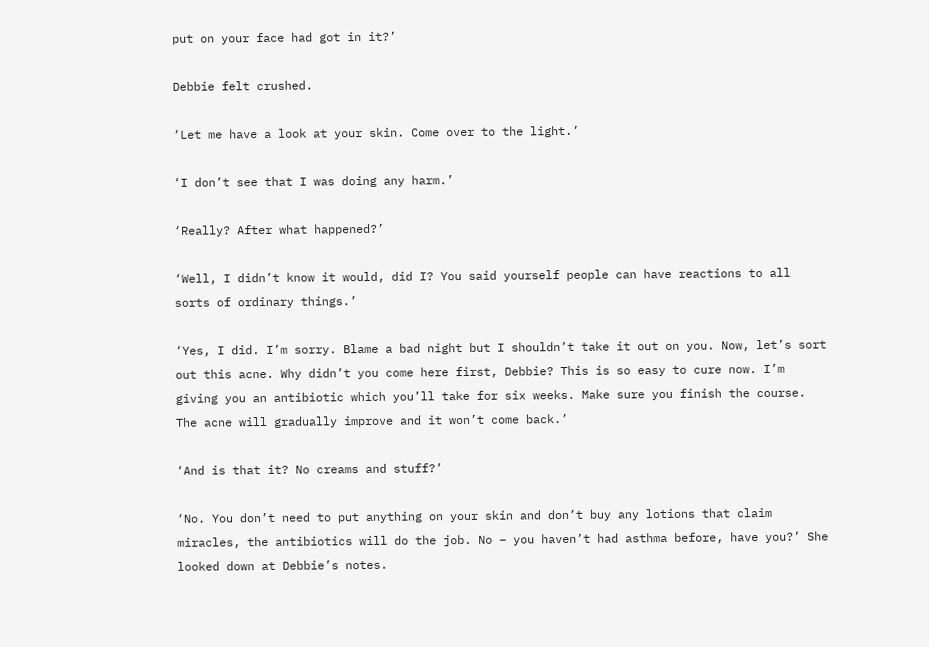put on your face had got in it?’

Debbie felt crushed.

‘Let me have a look at your skin. Come over to the light.’

‘I don’t see that I was doing any harm.’

‘Really? After what happened?’

‘Well, I didn’t know it would, did I? You said yourself people can have reactions to all sorts of ordinary things.’

‘Yes, I did. I’m sorry. Blame a bad night but I shouldn’t take it out on you. Now, let’s sort out this acne. Why didn’t you come here first, Debbie? This is so easy to cure now. I’m giving you an antibiotic which you’ll take for six weeks. Make sure you finish the course. The acne will gradually improve and it won’t come back.’

‘And is that it? No creams and stuff?’

‘No. You don’t need to put anything on your skin and don’t buy any lotions that claim miracles, the antibiotics will do the job. No – you haven’t had asthma before, have you?’ She looked down at Debbie’s notes.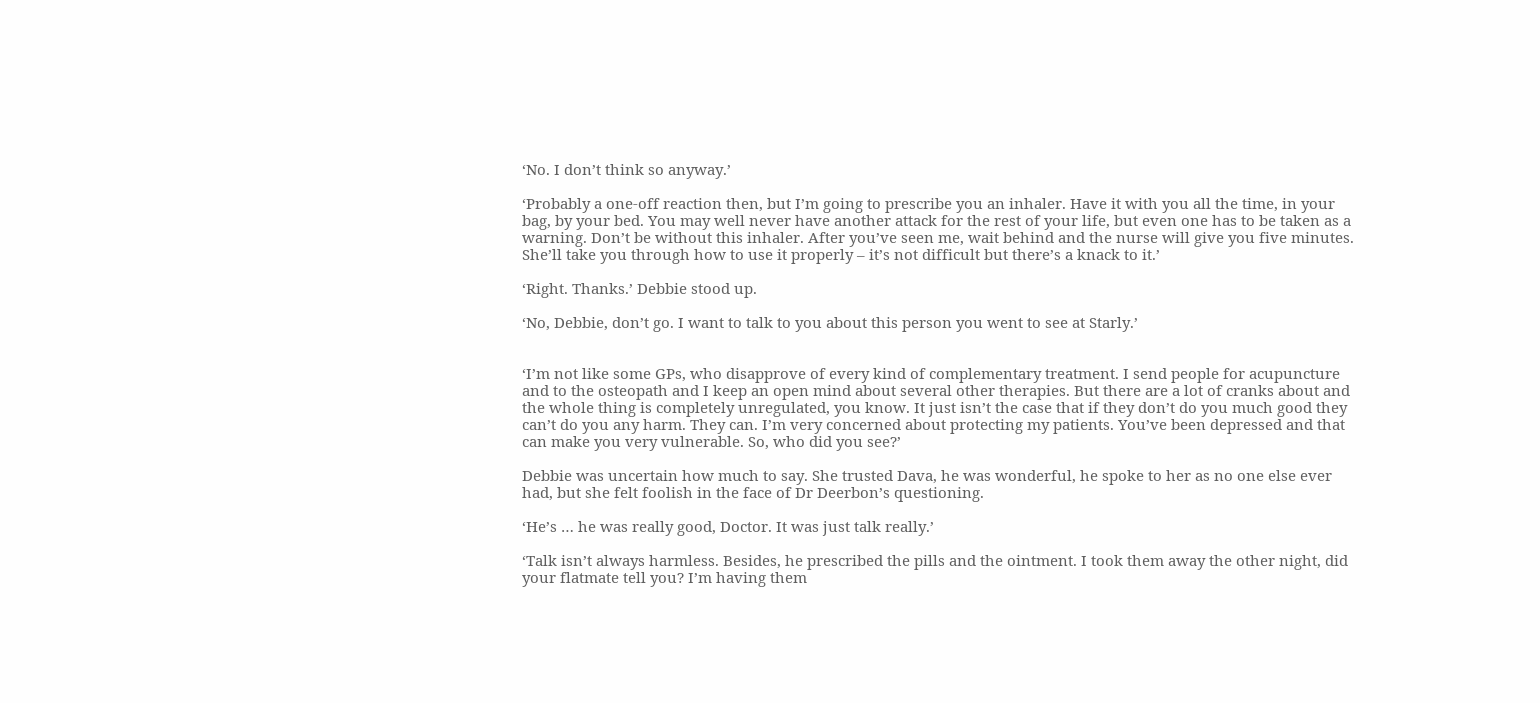‘No. I don’t think so anyway.’

‘Probably a one-off reaction then, but I’m going to prescribe you an inhaler. Have it with you all the time, in your bag, by your bed. You may well never have another attack for the rest of your life, but even one has to be taken as a warning. Don’t be without this inhaler. After you’ve seen me, wait behind and the nurse will give you five minutes. She’ll take you through how to use it properly – it’s not difficult but there’s a knack to it.’

‘Right. Thanks.’ Debbie stood up.

‘No, Debbie, don’t go. I want to talk to you about this person you went to see at Starly.’


‘I’m not like some GPs, who disapprove of every kind of complementary treatment. I send people for acupuncture and to the osteopath and I keep an open mind about several other therapies. But there are a lot of cranks about and the whole thing is completely unregulated, you know. It just isn’t the case that if they don’t do you much good they can’t do you any harm. They can. I’m very concerned about protecting my patients. You’ve been depressed and that can make you very vulnerable. So, who did you see?’

Debbie was uncertain how much to say. She trusted Dava, he was wonderful, he spoke to her as no one else ever had, but she felt foolish in the face of Dr Deerbon’s questioning.

‘He’s … he was really good, Doctor. It was just talk really.’

‘Talk isn’t always harmless. Besides, he prescribed the pills and the ointment. I took them away the other night, did your flatmate tell you? I’m having them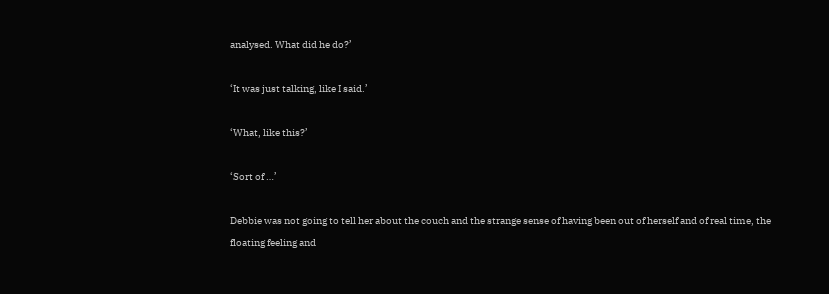analysed. What did he do?’

‘It was just talking, like I said.’

‘What, like this?’

‘Sort of …’

Debbie was not going to tell her about the couch and the strange sense of having been out of herself and of real time, the floating feeling and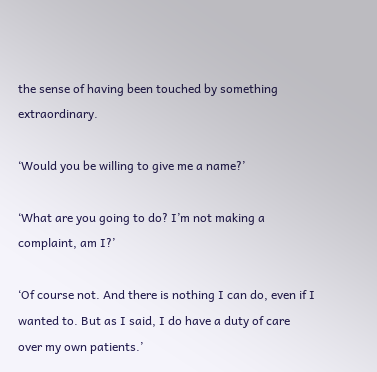the sense of having been touched by something extraordinary.

‘Would you be willing to give me a name?’

‘What are you going to do? I’m not making a complaint, am I?’

‘Of course not. And there is nothing I can do, even if I wanted to. But as I said, I do have a duty of care over my own patients.’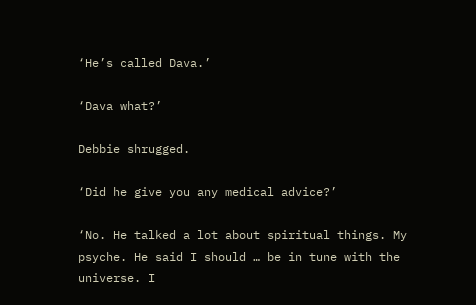‘He’s called Dava.’

‘Dava what?’

Debbie shrugged.

‘Did he give you any medical advice?’

‘No. He talked a lot about spiritual things. My psyche. He said I should … be in tune with the universe. I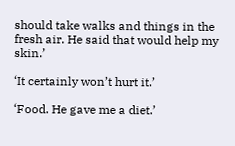should take walks and things in the fresh air. He said that would help my skin.’

‘It certainly won’t hurt it.’

‘Food. He gave me a diet.’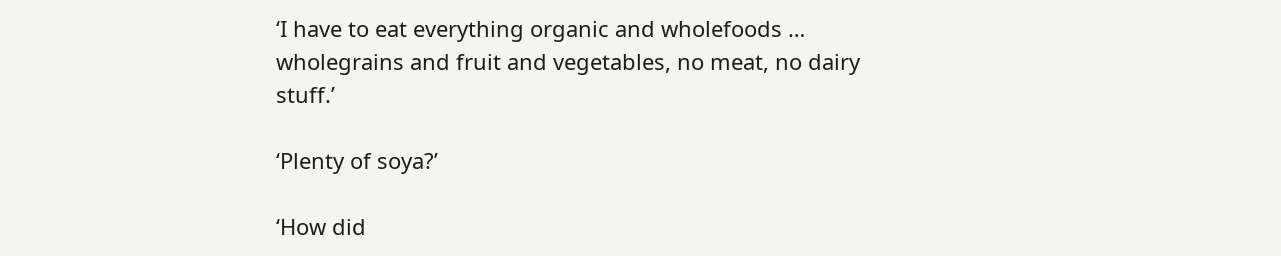‘I have to eat everything organic and wholefoods … wholegrains and fruit and vegetables, no meat, no dairy stuff.’

‘Plenty of soya?’

‘How did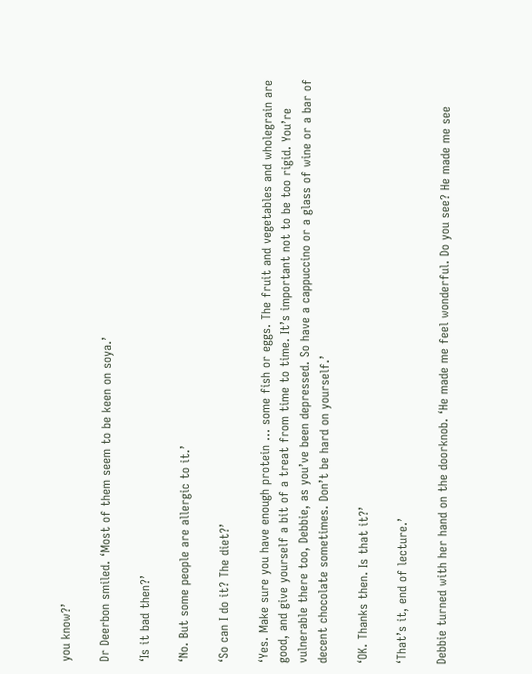you know?’

Dr Deerbon smiled. ‘Most of them seem to be keen on soya.’

‘Is it bad then?’

‘No. But some people are allergic to it.’

‘So can I do it? The diet?’

‘Yes. Make sure you have enough protein … some fish or eggs. The fruit and vegetables and wholegrain are good, and give yourself a bit of a treat from time to time. It’s important not to be too rigid. You’re vulnerable there too, Debbie, as you’ve been depressed. So have a cappuccino or a glass of wine or a bar of decent chocolate sometimes. Don’t be hard on yourself.’

‘OK. Thanks then. Is that it?’

‘That’s it, end of lecture.’

Debbie turned with her hand on the doorknob. ‘He made me feel wonderful. Do you see? He made me see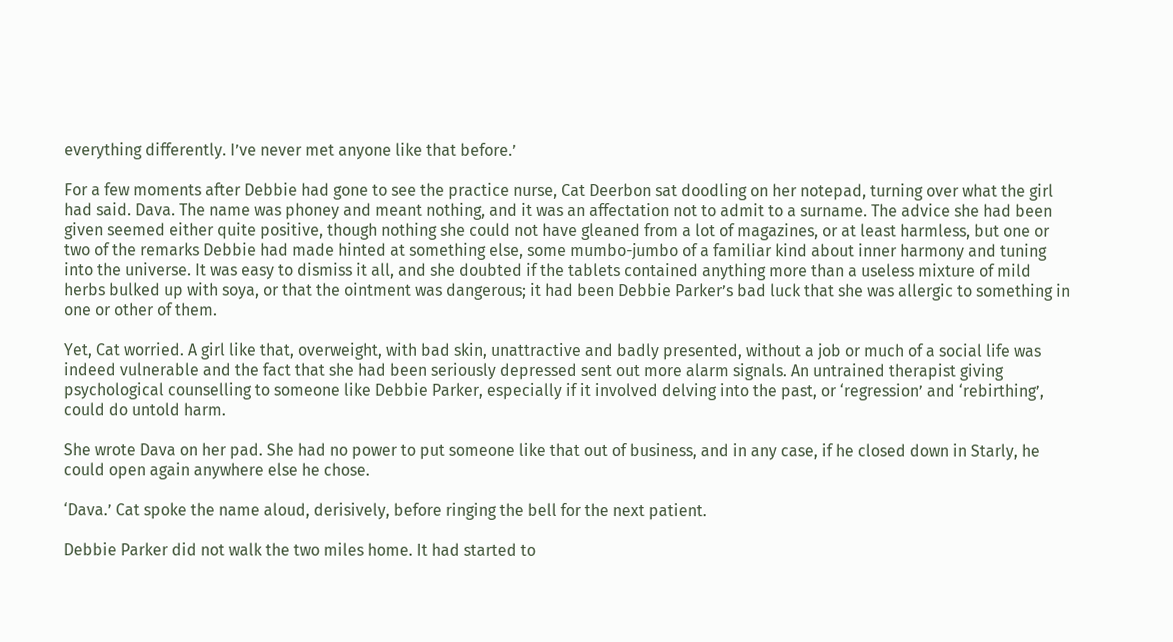everything differently. I’ve never met anyone like that before.’

For a few moments after Debbie had gone to see the practice nurse, Cat Deerbon sat doodling on her notepad, turning over what the girl had said. Dava. The name was phoney and meant nothing, and it was an affectation not to admit to a surname. The advice she had been given seemed either quite positive, though nothing she could not have gleaned from a lot of magazines, or at least harmless, but one or two of the remarks Debbie had made hinted at something else, some mumbo-jumbo of a familiar kind about inner harmony and tuning into the universe. It was easy to dismiss it all, and she doubted if the tablets contained anything more than a useless mixture of mild herbs bulked up with soya, or that the ointment was dangerous; it had been Debbie Parker’s bad luck that she was allergic to something in one or other of them.

Yet, Cat worried. A girl like that, overweight, with bad skin, unattractive and badly presented, without a job or much of a social life was indeed vulnerable and the fact that she had been seriously depressed sent out more alarm signals. An untrained therapist giving psychological counselling to someone like Debbie Parker, especially if it involved delving into the past, or ‘regression’ and ‘rebirthing’, could do untold harm.

She wrote Dava on her pad. She had no power to put someone like that out of business, and in any case, if he closed down in Starly, he could open again anywhere else he chose.

‘Dava.’ Cat spoke the name aloud, derisively, before ringing the bell for the next patient.

Debbie Parker did not walk the two miles home. It had started to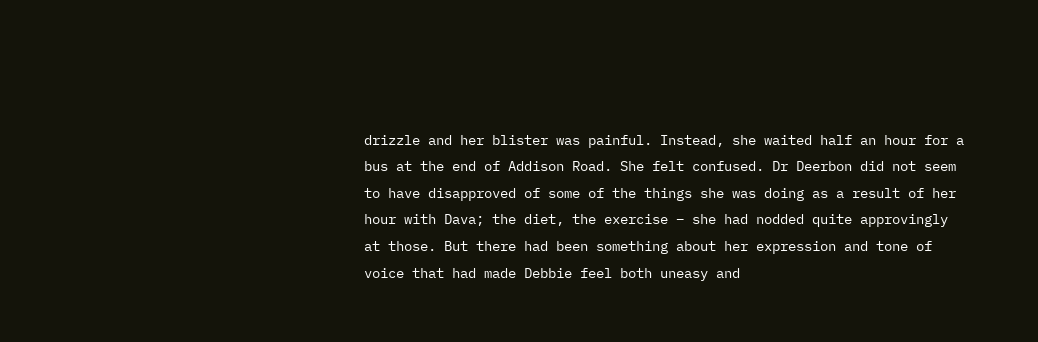drizzle and her blister was painful. Instead, she waited half an hour for a bus at the end of Addison Road. She felt confused. Dr Deerbon did not seem to have disapproved of some of the things she was doing as a result of her hour with Dava; the diet, the exercise – she had nodded quite approvingly at those. But there had been something about her expression and tone of voice that had made Debbie feel both uneasy and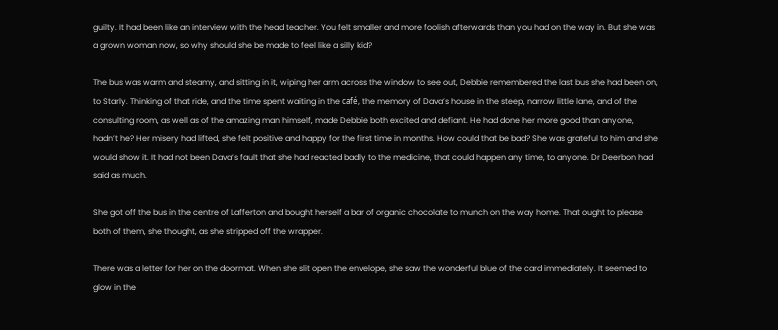guilty. It had been like an interview with the head teacher. You felt smaller and more foolish afterwards than you had on the way in. But she was a grown woman now, so why should she be made to feel like a silly kid?

The bus was warm and steamy, and sitting in it, wiping her arm across the window to see out, Debbie remembered the last bus she had been on, to Starly. Thinking of that ride, and the time spent waiting in the café, the memory of Dava’s house in the steep, narrow little lane, and of the consulting room, as well as of the amazing man himself, made Debbie both excited and defiant. He had done her more good than anyone, hadn’t he? Her misery had lifted, she felt positive and happy for the first time in months. How could that be bad? She was grateful to him and she would show it. It had not been Dava’s fault that she had reacted badly to the medicine, that could happen any time, to anyone. Dr Deerbon had said as much.

She got off the bus in the centre of Lafferton and bought herself a bar of organic chocolate to munch on the way home. That ought to please both of them, she thought, as she stripped off the wrapper.

There was a letter for her on the doormat. When she slit open the envelope, she saw the wonderful blue of the card immediately. It seemed to glow in the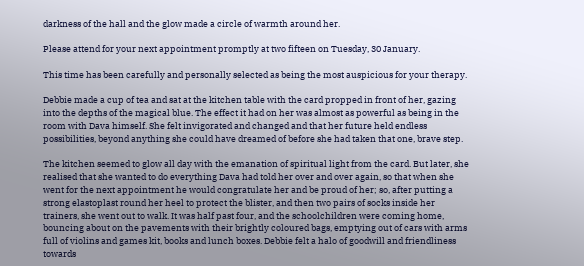darkness of the hall and the glow made a circle of warmth around her.

Please attend for your next appointment promptly at two fifteen on Tuesday, 30 January.

This time has been carefully and personally selected as being the most auspicious for your therapy.

Debbie made a cup of tea and sat at the kitchen table with the card propped in front of her, gazing into the depths of the magical blue. The effect it had on her was almost as powerful as being in the room with Dava himself. She felt invigorated and changed and that her future held endless possibilities, beyond anything she could have dreamed of before she had taken that one, brave step.

The kitchen seemed to glow all day with the emanation of spiritual light from the card. But later, she realised that she wanted to do everything Dava had told her over and over again, so that when she went for the next appointment he would congratulate her and be proud of her; so, after putting a strong elastoplast round her heel to protect the blister, and then two pairs of socks inside her trainers, she went out to walk. It was half past four, and the schoolchildren were coming home, bouncing about on the pavements with their brightly coloured bags, emptying out of cars with arms full of violins and games kit, books and lunch boxes. Debbie felt a halo of goodwill and friendliness towards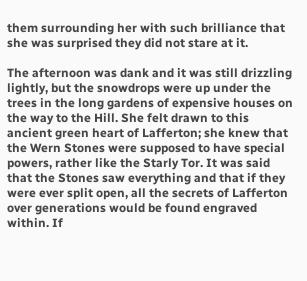them surrounding her with such brilliance that she was surprised they did not stare at it.

The afternoon was dank and it was still drizzling lightly, but the snowdrops were up under the trees in the long gardens of expensive houses on the way to the Hill. She felt drawn to this ancient green heart of Lafferton; she knew that the Wern Stones were supposed to have special powers, rather like the Starly Tor. It was said that the Stones saw everything and that if they were ever split open, all the secrets of Lafferton over generations would be found engraved within. If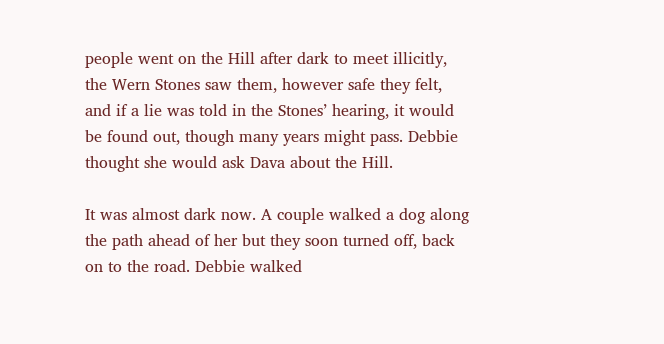people went on the Hill after dark to meet illicitly, the Wern Stones saw them, however safe they felt, and if a lie was told in the Stones’ hearing, it would be found out, though many years might pass. Debbie thought she would ask Dava about the Hill.

It was almost dark now. A couple walked a dog along the path ahead of her but they soon turned off, back on to the road. Debbie walked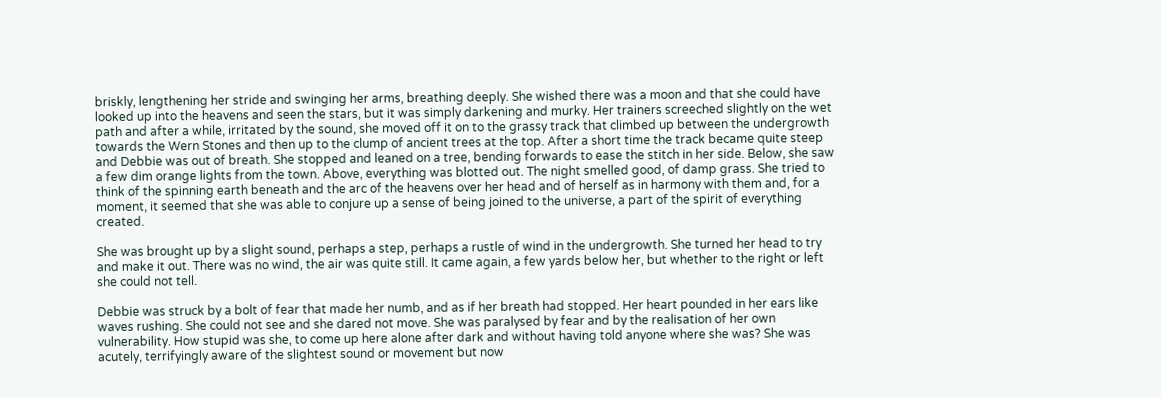briskly, lengthening her stride and swinging her arms, breathing deeply. She wished there was a moon and that she could have looked up into the heavens and seen the stars, but it was simply darkening and murky. Her trainers screeched slightly on the wet path and after a while, irritated by the sound, she moved off it on to the grassy track that climbed up between the undergrowth towards the Wern Stones and then up to the clump of ancient trees at the top. After a short time the track became quite steep and Debbie was out of breath. She stopped and leaned on a tree, bending forwards to ease the stitch in her side. Below, she saw a few dim orange lights from the town. Above, everything was blotted out. The night smelled good, of damp grass. She tried to think of the spinning earth beneath and the arc of the heavens over her head and of herself as in harmony with them and, for a moment, it seemed that she was able to conjure up a sense of being joined to the universe, a part of the spirit of everything created.

She was brought up by a slight sound, perhaps a step, perhaps a rustle of wind in the undergrowth. She turned her head to try and make it out. There was no wind, the air was quite still. It came again, a few yards below her, but whether to the right or left she could not tell.

Debbie was struck by a bolt of fear that made her numb, and as if her breath had stopped. Her heart pounded in her ears like waves rushing. She could not see and she dared not move. She was paralysed by fear and by the realisation of her own vulnerability. How stupid was she, to come up here alone after dark and without having told anyone where she was? She was acutely, terrifyingly aware of the slightest sound or movement but now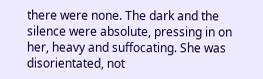there were none. The dark and the silence were absolute, pressing in on her, heavy and suffocating. She was disorientated, not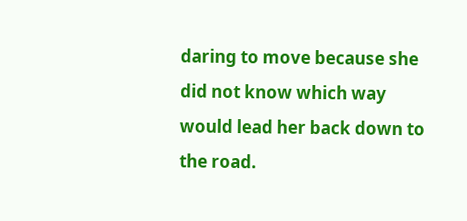daring to move because she did not know which way would lead her back down to the road.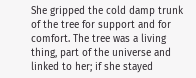She gripped the cold damp trunk of the tree for support and for comfort. The tree was a living thing, part of the universe and linked to her; if she stayed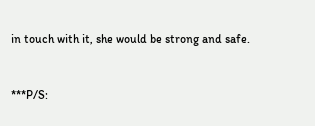in touch with it, she would be strong and safe.


***P/S: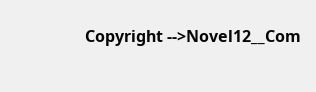Copyright -->Novel12__Com